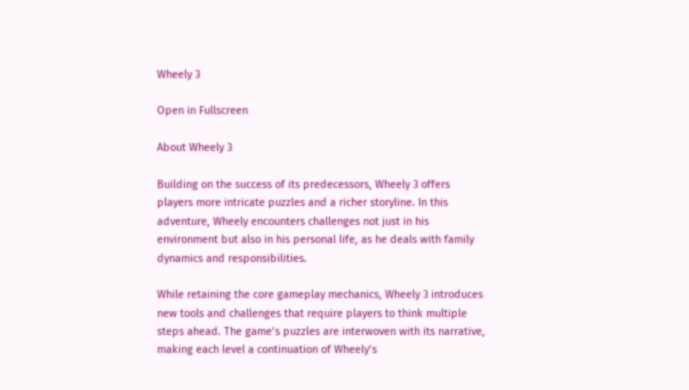Wheely 3

Open in Fullscreen

About Wheely 3

Building on the success of its predecessors, Wheely 3 offers players more intricate puzzles and a richer storyline. In this adventure, Wheely encounters challenges not just in his environment but also in his personal life, as he deals with family dynamics and responsibilities.

While retaining the core gameplay mechanics, Wheely 3 introduces new tools and challenges that require players to think multiple steps ahead. The game’s puzzles are interwoven with its narrative, making each level a continuation of Wheely’s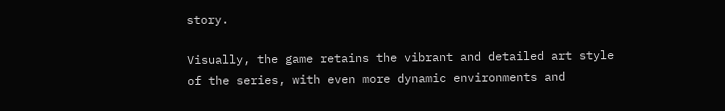story.

Visually, the game retains the vibrant and detailed art style of the series, with even more dynamic environments and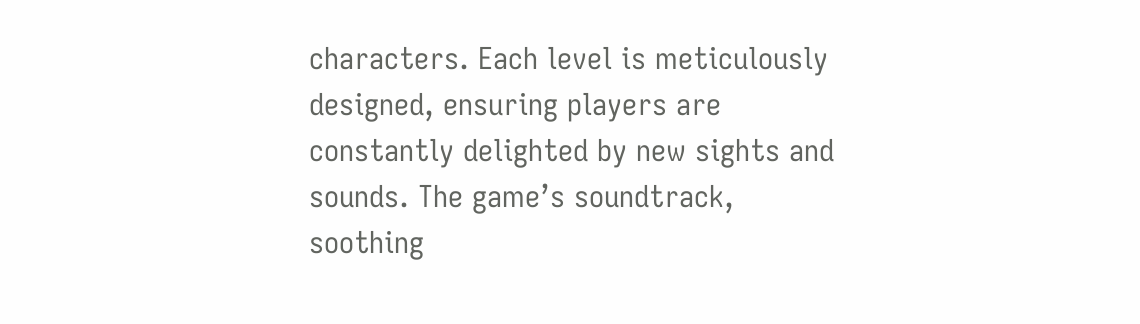characters. Each level is meticulously designed, ensuring players are constantly delighted by new sights and sounds. The game’s soundtrack, soothing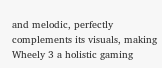and melodic, perfectly complements its visuals, making Wheely 3 a holistic gaming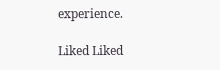experience.

Liked Liked